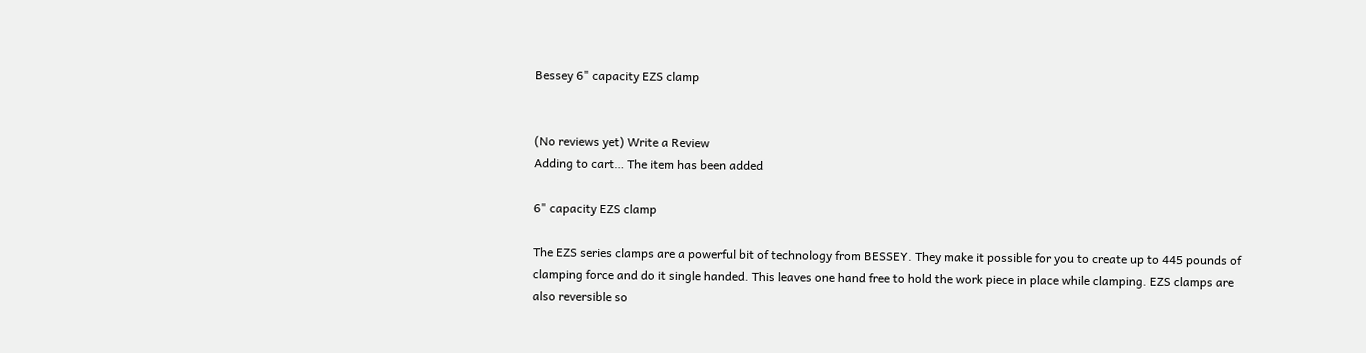Bessey 6" capacity EZS clamp


(No reviews yet) Write a Review
Adding to cart… The item has been added

6" capacity EZS clamp

The EZS series clamps are a powerful bit of technology from BESSEY. They make it possible for you to create up to 445 pounds of clamping force and do it single handed. This leaves one hand free to hold the work piece in place while clamping. EZS clamps are also reversible so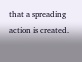that a spreading action is created.